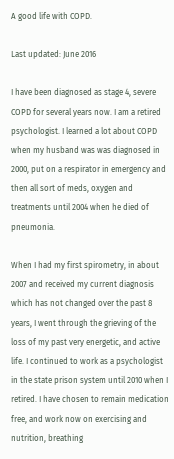A good life with COPD.

Last updated: June 2016

I have been diagnosed as stage 4, severe COPD for several years now. I am a retired psychologist. I learned a lot about COPD when my husband was was diagnosed in 2000, put on a respirator in emergency and then all sort of meds, oxygen and treatments until 2004 when he died of pneumonia.

When I had my first spirometry, in about 2007 and received my current diagnosis which has not changed over the past 8 years, I went through the grieving of the loss of my past very energetic, and active life. I continued to work as a psychologist in the state prison system until 2010 when I retired. I have chosen to remain medication free, and work now on exercising and nutrition, breathing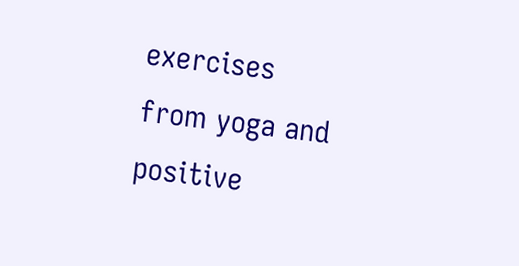exercises from yoga and positive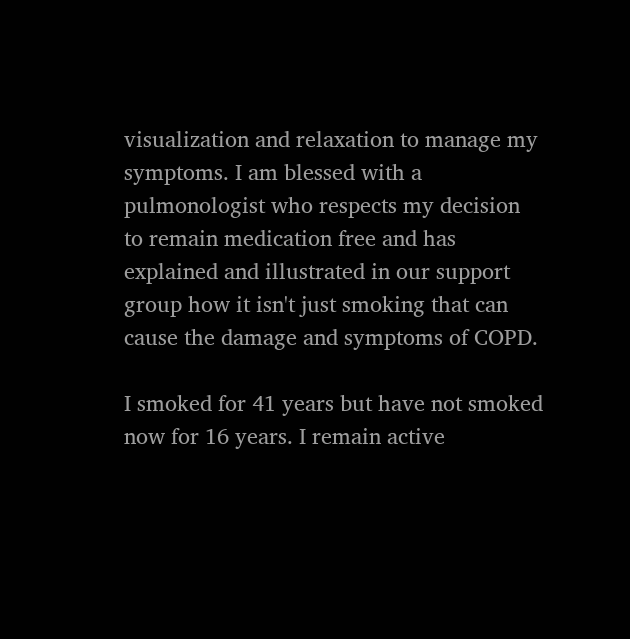visualization and relaxation to manage my symptoms. I am blessed with a pulmonologist who respects my decision to remain medication free and has explained and illustrated in our support group how it isn't just smoking that can cause the damage and symptoms of COPD.

I smoked for 41 years but have not smoked now for 16 years. I remain active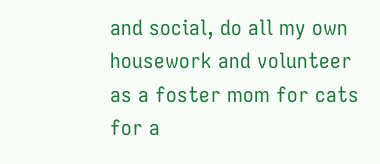and social, do all my own housework and volunteer as a foster mom for cats for a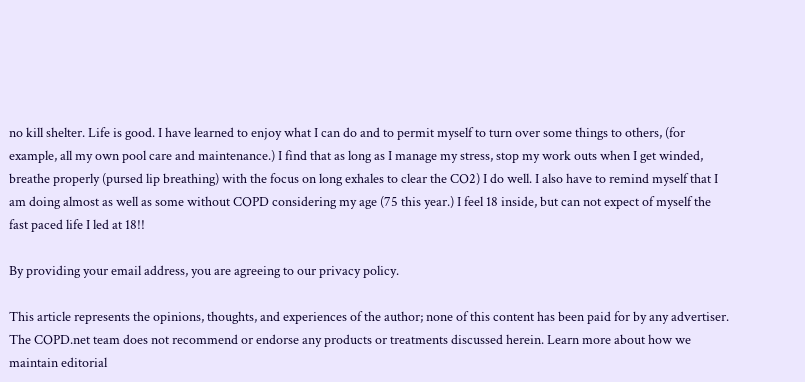no kill shelter. Life is good. I have learned to enjoy what I can do and to permit myself to turn over some things to others, (for example, all my own pool care and maintenance.) I find that as long as I manage my stress, stop my work outs when I get winded, breathe properly (pursed lip breathing) with the focus on long exhales to clear the CO2) I do well. I also have to remind myself that I am doing almost as well as some without COPD considering my age (75 this year.) I feel 18 inside, but can not expect of myself the fast paced life I led at 18!!

By providing your email address, you are agreeing to our privacy policy.

This article represents the opinions, thoughts, and experiences of the author; none of this content has been paid for by any advertiser. The COPD.net team does not recommend or endorse any products or treatments discussed herein. Learn more about how we maintain editorial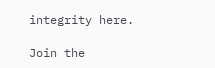integrity here.

Join the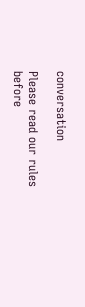conversation

Please read our rules before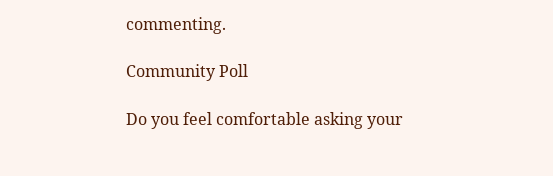commenting.

Community Poll

Do you feel comfortable asking your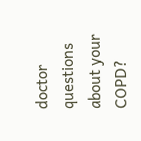doctor questions about your COPD?